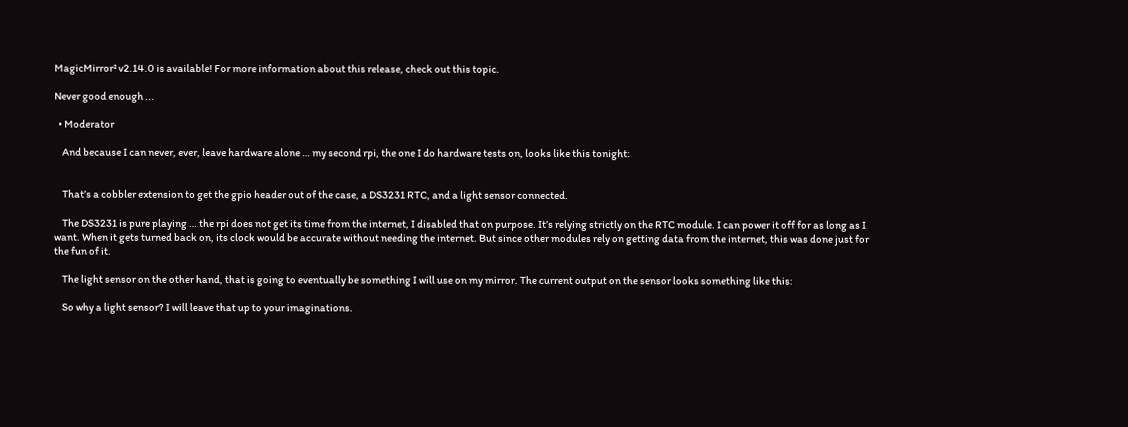MagicMirror² v2.14.0 is available! For more information about this release, check out this topic.

Never good enough ...

  • Moderator

    And because I can never, ever, leave hardware alone … my second rpi, the one I do hardware tests on, looks like this tonight:


    That’s a cobbler extension to get the gpio header out of the case, a DS3231 RTC, and a light sensor connected.

    The DS3231 is pure playing … the rpi does not get its time from the internet, I disabled that on purpose. It’s relying strictly on the RTC module. I can power it off for as long as I want. When it gets turned back on, its clock would be accurate without needing the internet. But since other modules rely on getting data from the internet, this was done just for the fun of it.

    The light sensor on the other hand, that is going to eventually be something I will use on my mirror. The current output on the sensor looks something like this:

    So why a light sensor? I will leave that up to your imaginations.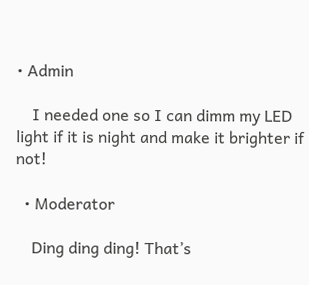• Admin

    I needed one so I can dimm my LED light if it is night and make it brighter if not!

  • Moderator

    Ding ding ding! That’s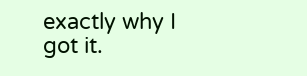exactly why I got it.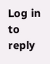Log in to reply